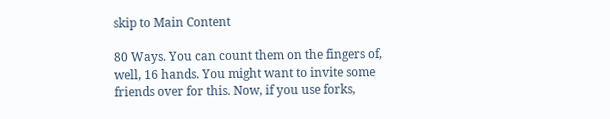skip to Main Content

80 Ways. You can count them on the fingers of, well, 16 hands. You might want to invite some friends over for this. Now, if you use forks,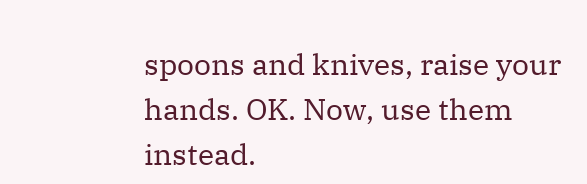spoons and knives, raise your hands. OK. Now, use them instead.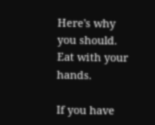Here's why you should. Eat with your hands.

If you have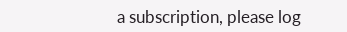a subscription, please log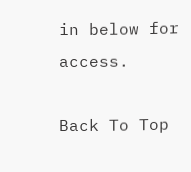in below for access.

Back To Top